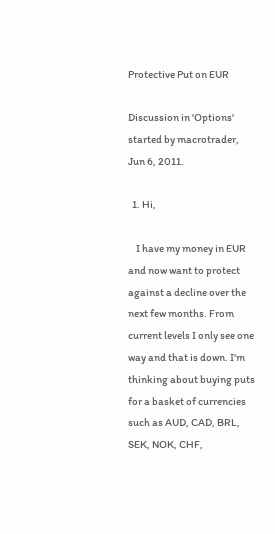Protective Put on EUR

Discussion in 'Options' started by macrotrader, Jun 6, 2011.

  1. Hi,

    I have my money in EUR and now want to protect against a decline over the next few months. From current levels I only see one way and that is down. I'm thinking about buying puts for a basket of currencies such as AUD, CAD, BRL, SEK, NOK, CHF,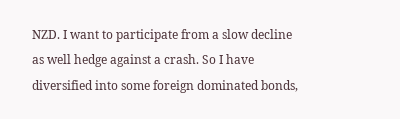NZD. I want to participate from a slow decline as well hedge against a crash. So I have diversified into some foreign dominated bonds,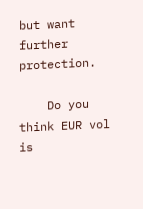but want further protection.

    Do you think EUR vol is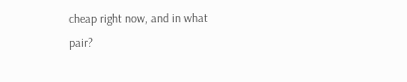cheap right now, and in what pair?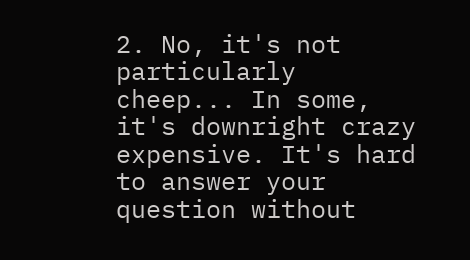2. No, it's not particularly cheep... In some, it's downright crazy expensive. It's hard to answer your question without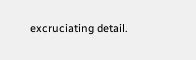excruciating detail.